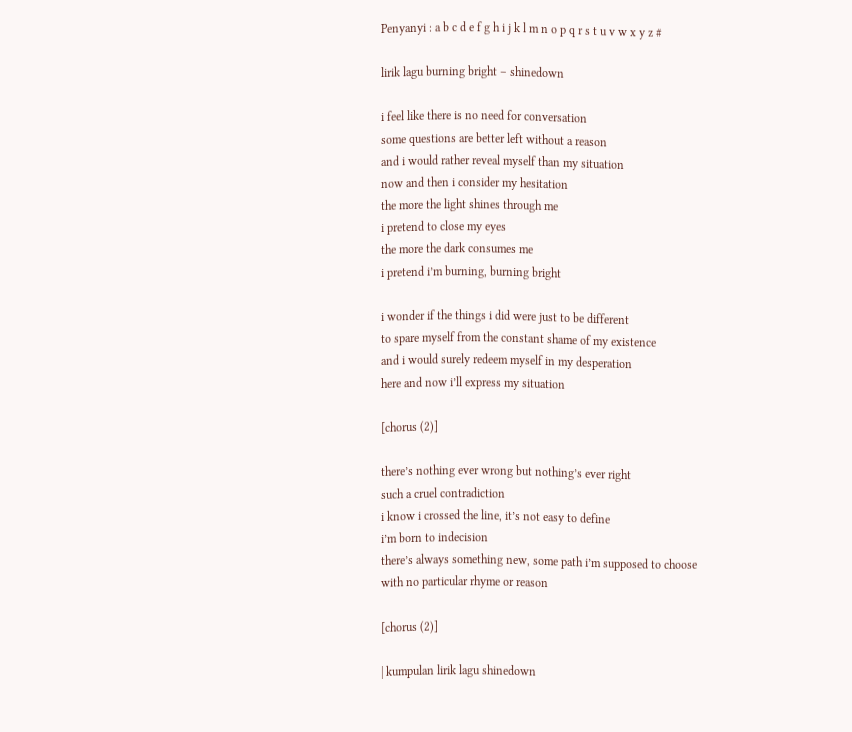Penyanyi : a b c d e f g h i j k l m n o p q r s t u v w x y z #

lirik lagu burning bright – shinedown

i feel like there is no need for conversation
some questions are better left without a reason
and i would rather reveal myself than my situation
now and then i consider my hesitation
the more the light shines through me
i pretend to close my eyes
the more the dark consumes me
i pretend i’m burning, burning bright

i wonder if the things i did were just to be different
to spare myself from the constant shame of my existence
and i would surely redeem myself in my desperation
here and now i’ll express my situation

[chorus (2)]

there’s nothing ever wrong but nothing’s ever right
such a cruel contradiction
i know i crossed the line, it’s not easy to define
i’m born to indecision
there’s always something new, some path i’m supposed to choose
with no particular rhyme or reason

[chorus (2)]

| kumpulan lirik lagu shinedown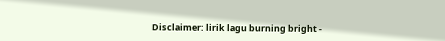Disclaimer: lirik lagu burning bright -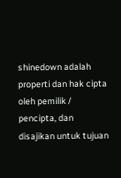shinedown adalah properti dan hak cipta oleh pemilik / pencipta, dan disajikan untuk tujuan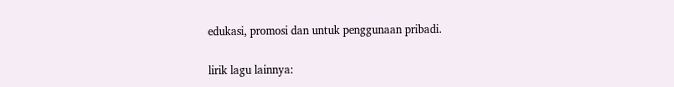edukasi, promosi dan untuk penggunaan pribadi.

lirik lagu lainnya: